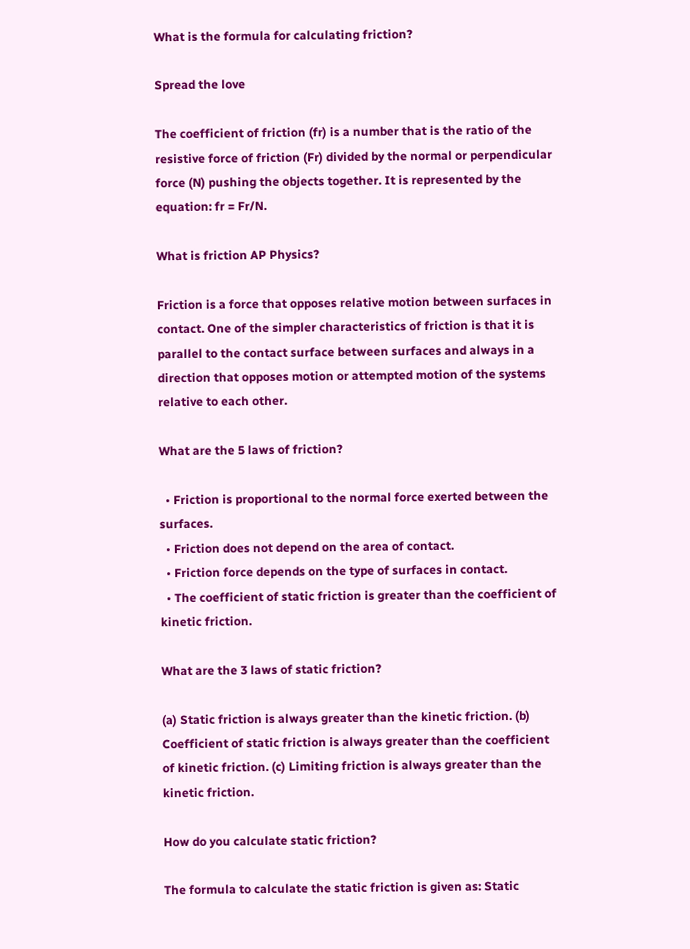What is the formula for calculating friction?

Spread the love

The coefficient of friction (fr) is a number that is the ratio of the resistive force of friction (Fr) divided by the normal or perpendicular force (N) pushing the objects together. It is represented by the equation: fr = Fr/N.

What is friction AP Physics?

Friction is a force that opposes relative motion between surfaces in contact. One of the simpler characteristics of friction is that it is parallel to the contact surface between surfaces and always in a direction that opposes motion or attempted motion of the systems relative to each other.

What are the 5 laws of friction?

  • Friction is proportional to the normal force exerted between the surfaces.
  • Friction does not depend on the area of contact.
  • Friction force depends on the type of surfaces in contact.
  • The coefficient of static friction is greater than the coefficient of kinetic friction.

What are the 3 laws of static friction?

(a) Static friction is always greater than the kinetic friction. (b) Coefficient of static friction is always greater than the coefficient of kinetic friction. (c) Limiting friction is always greater than the kinetic friction.

How do you calculate static friction?

The formula to calculate the static friction is given as: Static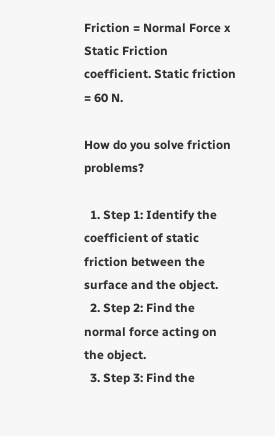Friction = Normal Force x Static Friction coefficient. Static friction = 60 N.

How do you solve friction problems?

  1. Step 1: Identify the coefficient of static friction between the surface and the object.
  2. Step 2: Find the normal force acting on the object.
  3. Step 3: Find the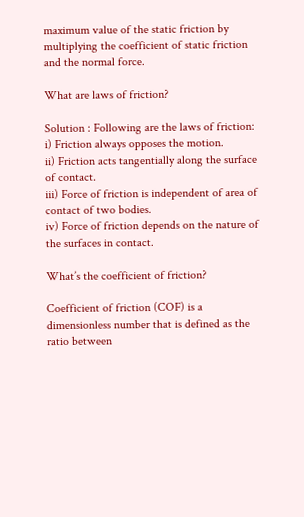maximum value of the static friction by multiplying the coefficient of static friction and the normal force.

What are laws of friction?

Solution : Following are the laws of friction:
i) Friction always opposes the motion.
ii) Friction acts tangentially along the surface of contact.
iii) Force of friction is independent of area of contact of two bodies.
iv) Force of friction depends on the nature of the surfaces in contact.

What’s the coefficient of friction?

Coefficient of friction (COF) is a dimensionless number that is defined as the ratio between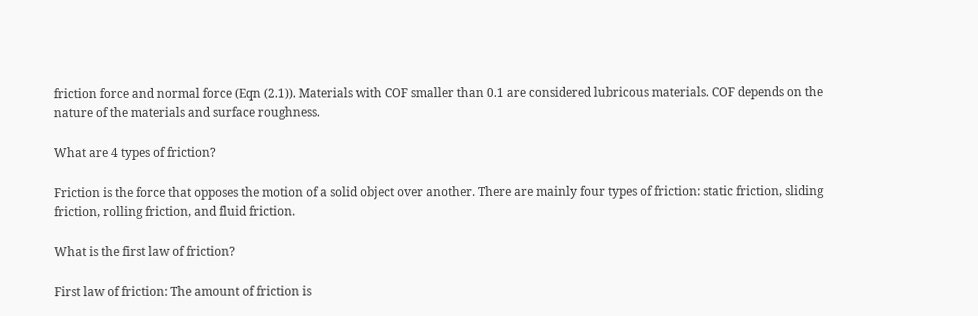friction force and normal force (Eqn (2.1)). Materials with COF smaller than 0.1 are considered lubricous materials. COF depends on the nature of the materials and surface roughness.

What are 4 types of friction?

Friction is the force that opposes the motion of a solid object over another. There are mainly four types of friction: static friction, sliding friction, rolling friction, and fluid friction.

What is the first law of friction?

First law of friction: The amount of friction is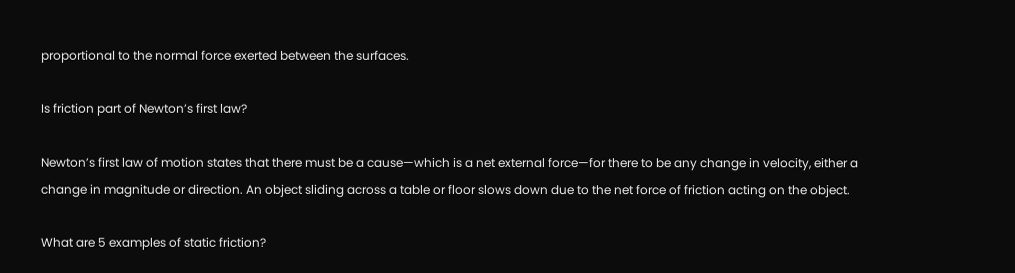proportional to the normal force exerted between the surfaces.

Is friction part of Newton’s first law?

Newton’s first law of motion states that there must be a cause—which is a net external force—for there to be any change in velocity, either a change in magnitude or direction. An object sliding across a table or floor slows down due to the net force of friction acting on the object.

What are 5 examples of static friction?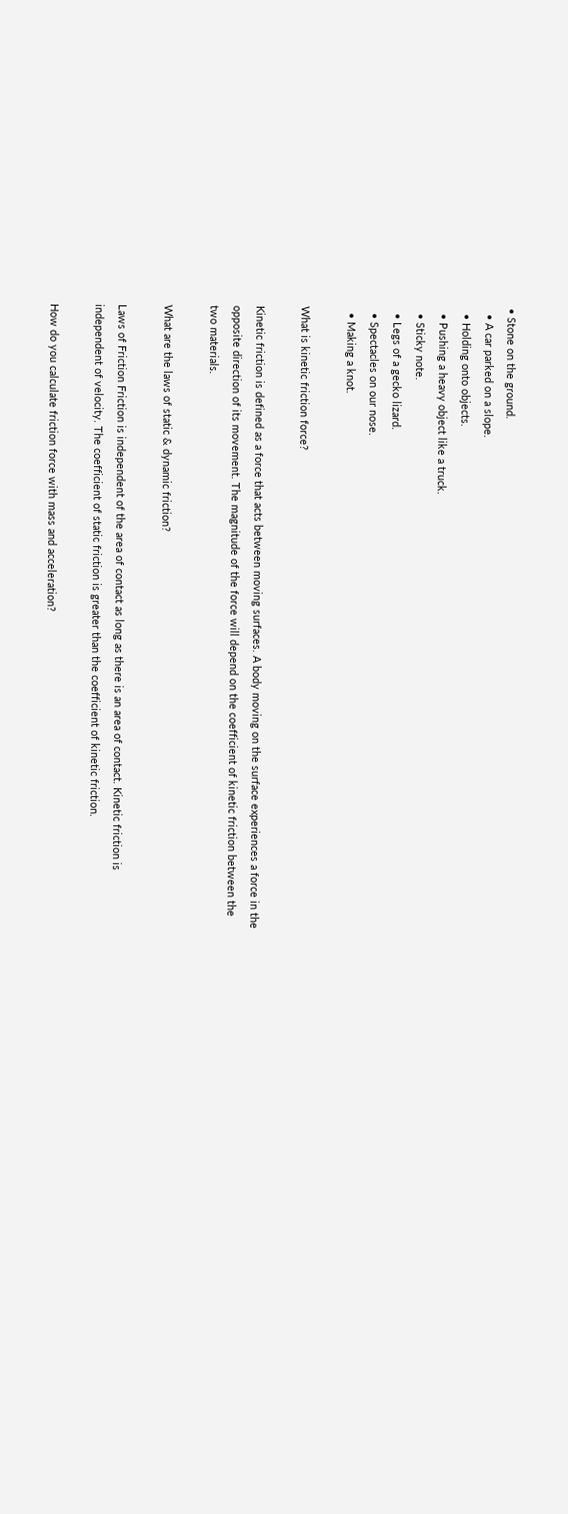• Stone on the ground.
  • A car parked on a slope.
  • Holding onto objects.
  • Pushing a heavy object like a truck.
  • Sticky note.
  • Legs of a gecko lizard.
  • Spectacles on our nose.
  • Making a knot.

What is kinetic friction force?

Kinetic friction is defined as a force that acts between moving surfaces. A body moving on the surface experiences a force in the opposite direction of its movement. The magnitude of the force will depend on the coefficient of kinetic friction between the two materials.

What are the laws of static & dynamic friction?

Laws of Friction Friction is independent of the area of contact as long as there is an area of contact. Kinetic friction is independent of velocity. The coefficient of static friction is greater than the coefficient of kinetic friction.

How do you calculate friction force with mass and acceleration?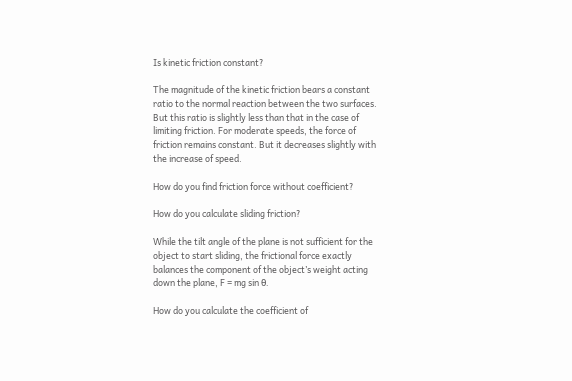Is kinetic friction constant?

The magnitude of the kinetic friction bears a constant ratio to the normal reaction between the two surfaces. But this ratio is slightly less than that in the case of limiting friction. For moderate speeds, the force of friction remains constant. But it decreases slightly with the increase of speed.

How do you find friction force without coefficient?

How do you calculate sliding friction?

While the tilt angle of the plane is not sufficient for the object to start sliding, the frictional force exactly balances the component of the object’s weight acting down the plane, F = mg sin θ.

How do you calculate the coefficient of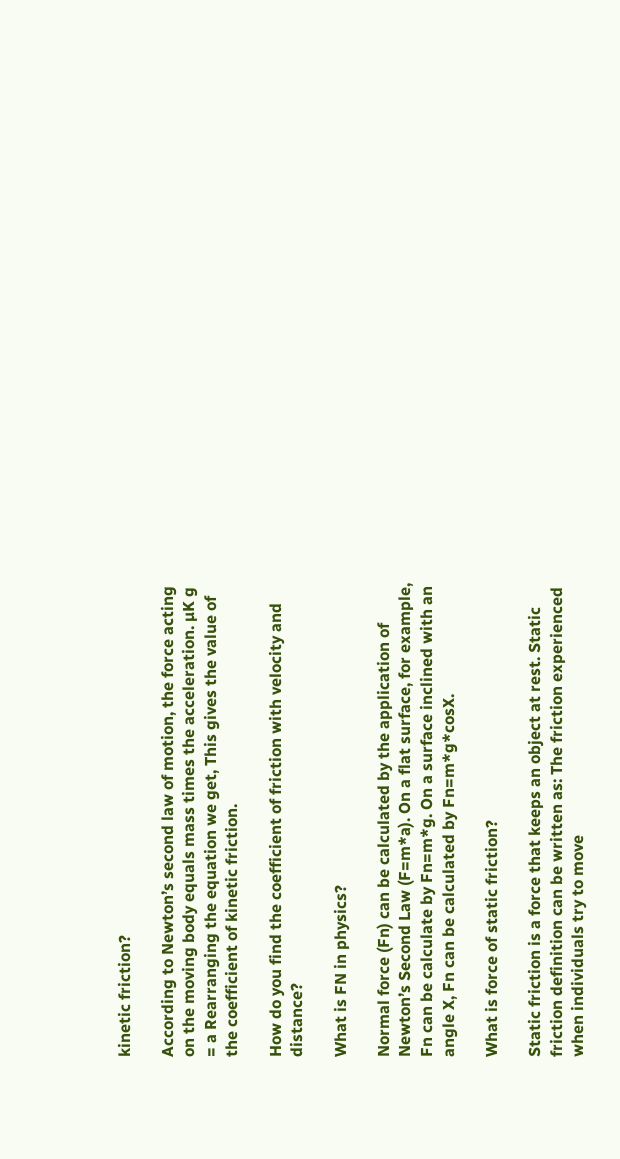kinetic friction?

According to Newton’s second law of motion, the force acting on the moving body equals mass times the acceleration. µK g = a Rearranging the equation we get, This gives the value of the coefficient of kinetic friction.

How do you find the coefficient of friction with velocity and distance?

What is FN in physics?

Normal force (Fn) can be calculated by the application of Newton’s Second Law (F=m*a). On a flat surface, for example, Fn can be calculate by Fn=m*g. On a surface inclined with an angle X, Fn can be calculated by Fn=m*g*cosX.

What is force of static friction?

Static friction is a force that keeps an object at rest. Static friction definition can be written as: The friction experienced when individuals try to move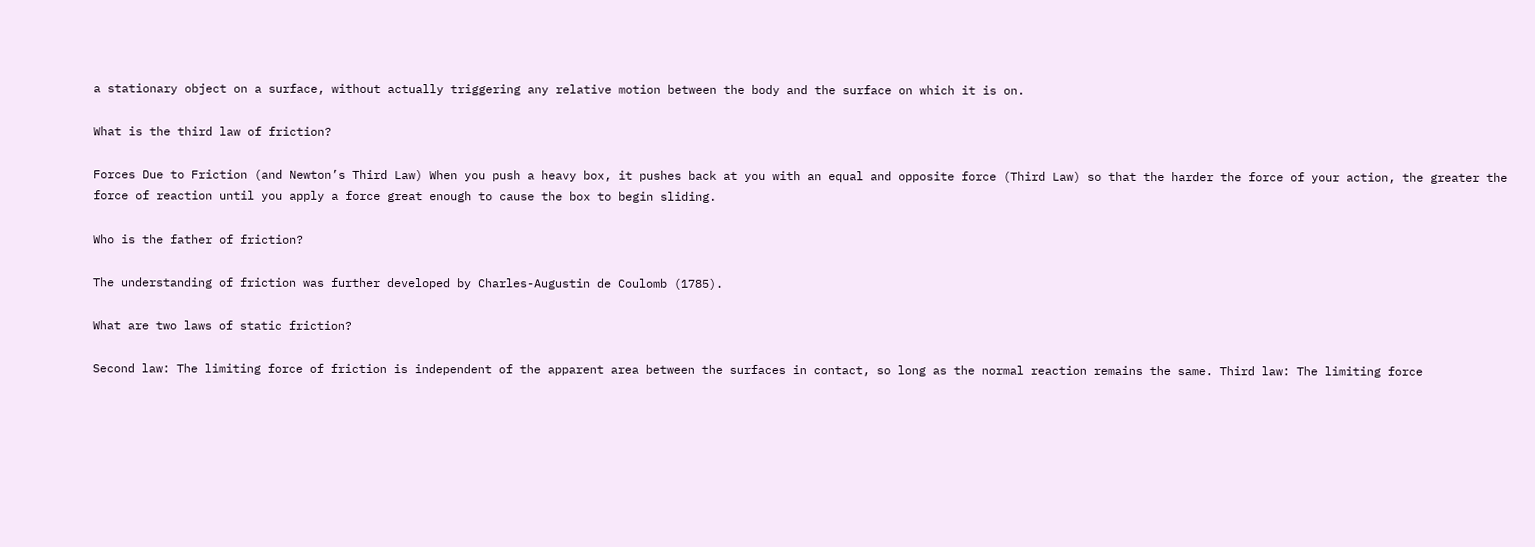a stationary object on a surface, without actually triggering any relative motion between the body and the surface on which it is on.

What is the third law of friction?

Forces Due to Friction (and Newton’s Third Law) When you push a heavy box, it pushes back at you with an equal and opposite force (Third Law) so that the harder the force of your action, the greater the force of reaction until you apply a force great enough to cause the box to begin sliding.

Who is the father of friction?

The understanding of friction was further developed by Charles-Augustin de Coulomb (1785).

What are two laws of static friction?

Second law: The limiting force of friction is independent of the apparent area between the surfaces in contact, so long as the normal reaction remains the same. Third law: The limiting force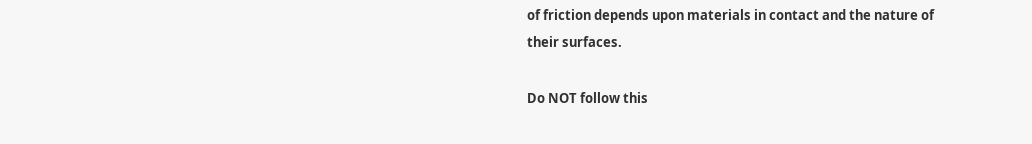of friction depends upon materials in contact and the nature of their surfaces.

Do NOT follow this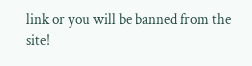link or you will be banned from the site!